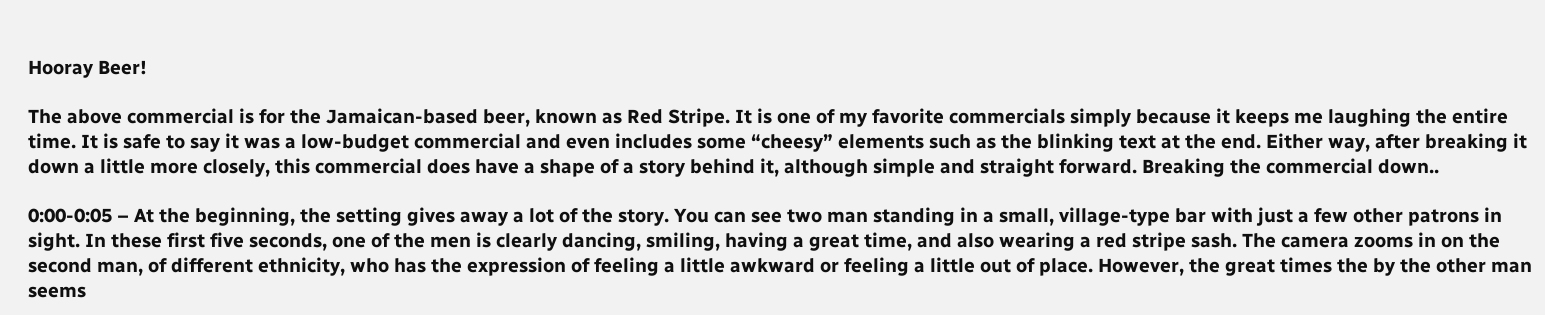Hooray Beer!

The above commercial is for the Jamaican-based beer, known as Red Stripe. It is one of my favorite commercials simply because it keeps me laughing the entire time. It is safe to say it was a low-budget commercial and even includes some “cheesy” elements such as the blinking text at the end. Either way, after breaking it down a little more closely, this commercial does have a shape of a story behind it, although simple and straight forward. Breaking the commercial down..

0:00-0:05 – At the beginning, the setting gives away a lot of the story. You can see two man standing in a small, village-type bar with just a few other patrons in sight. In these first five seconds, one of the men is clearly dancing, smiling, having a great time, and also wearing a red stripe sash. The camera zooms in on the second man, of different ethnicity, who has the expression of feeling a little awkward or feeling a little out of place. However, the great times the by the other man seems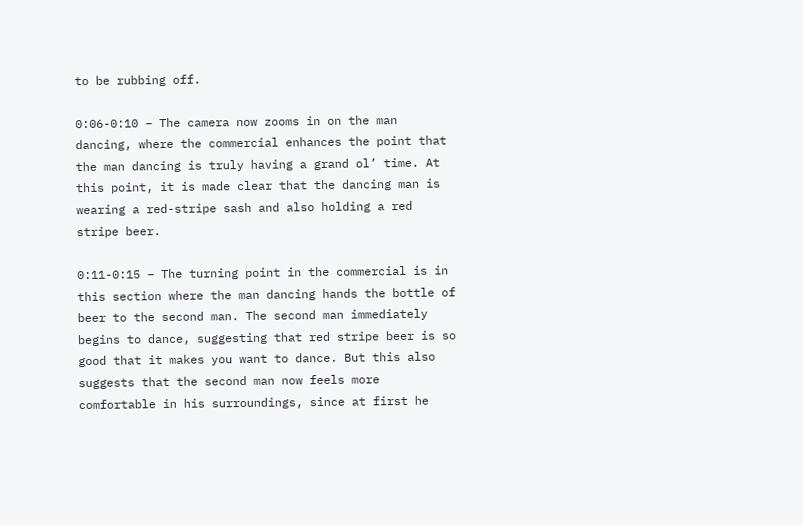to be rubbing off.

0:06-0:10 – The camera now zooms in on the man dancing, where the commercial enhances the point that the man dancing is truly having a grand ol’ time. At this point, it is made clear that the dancing man is wearing a red-stripe sash and also holding a red stripe beer.

0:11-0:15 – The turning point in the commercial is in this section where the man dancing hands the bottle of beer to the second man. The second man immediately begins to dance, suggesting that red stripe beer is so good that it makes you want to dance. But this also suggests that the second man now feels more comfortable in his surroundings, since at first he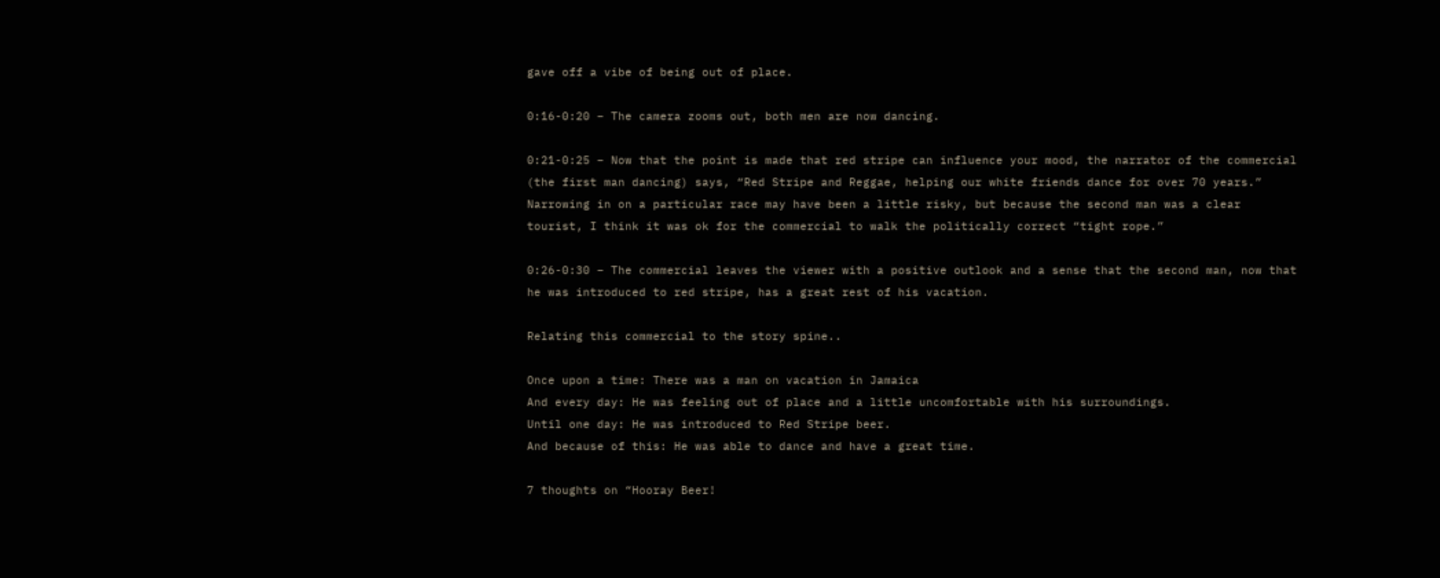gave off a vibe of being out of place.

0:16-0:20 – The camera zooms out, both men are now dancing.

0:21-0:25 – Now that the point is made that red stripe can influence your mood, the narrator of the commercial (the first man dancing) says, “Red Stripe and Reggae, helping our white friends dance for over 70 years.” Narrowing in on a particular race may have been a little risky, but because the second man was a clear tourist, I think it was ok for the commercial to walk the politically correct “tight rope.”

0:26-0:30 – The commercial leaves the viewer with a positive outlook and a sense that the second man, now that he was introduced to red stripe, has a great rest of his vacation.

Relating this commercial to the story spine..

Once upon a time: There was a man on vacation in Jamaica
And every day: He was feeling out of place and a little uncomfortable with his surroundings.
Until one day: He was introduced to Red Stripe beer.
And because of this: He was able to dance and have a great time.

7 thoughts on “Hooray Beer!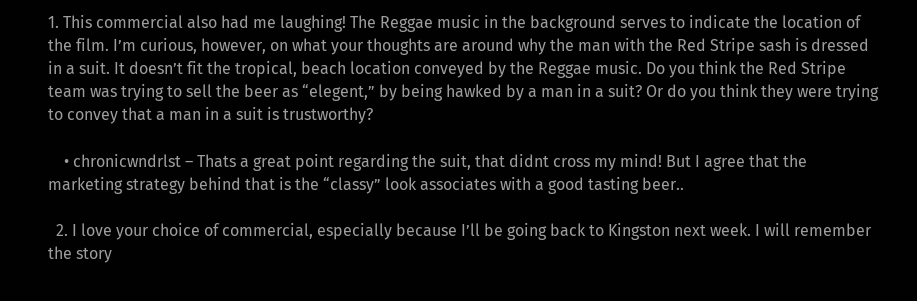1. This commercial also had me laughing! The Reggae music in the background serves to indicate the location of the film. I’m curious, however, on what your thoughts are around why the man with the Red Stripe sash is dressed in a suit. It doesn’t fit the tropical, beach location conveyed by the Reggae music. Do you think the Red Stripe team was trying to sell the beer as “elegent,” by being hawked by a man in a suit? Or do you think they were trying to convey that a man in a suit is trustworthy?

    • chronicwndrlst – Thats a great point regarding the suit, that didnt cross my mind! But I agree that the marketing strategy behind that is the “classy” look associates with a good tasting beer..

  2. I love your choice of commercial, especially because I’ll be going back to Kingston next week. I will remember the story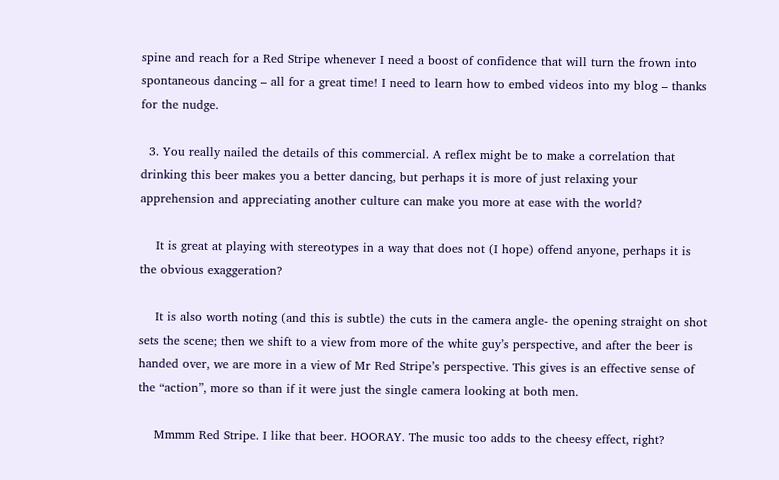spine and reach for a Red Stripe whenever I need a boost of confidence that will turn the frown into spontaneous dancing – all for a great time! I need to learn how to embed videos into my blog – thanks for the nudge.

  3. You really nailed the details of this commercial. A reflex might be to make a correlation that drinking this beer makes you a better dancing, but perhaps it is more of just relaxing your apprehension and appreciating another culture can make you more at ease with the world?

    It is great at playing with stereotypes in a way that does not (I hope) offend anyone, perhaps it is the obvious exaggeration?

    It is also worth noting (and this is subtle) the cuts in the camera angle- the opening straight on shot sets the scene; then we shift to a view from more of the white guy’s perspective, and after the beer is handed over, we are more in a view of Mr Red Stripe’s perspective. This gives is an effective sense of the “action”, more so than if it were just the single camera looking at both men.

    Mmmm Red Stripe. I like that beer. HOORAY. The music too adds to the cheesy effect, right?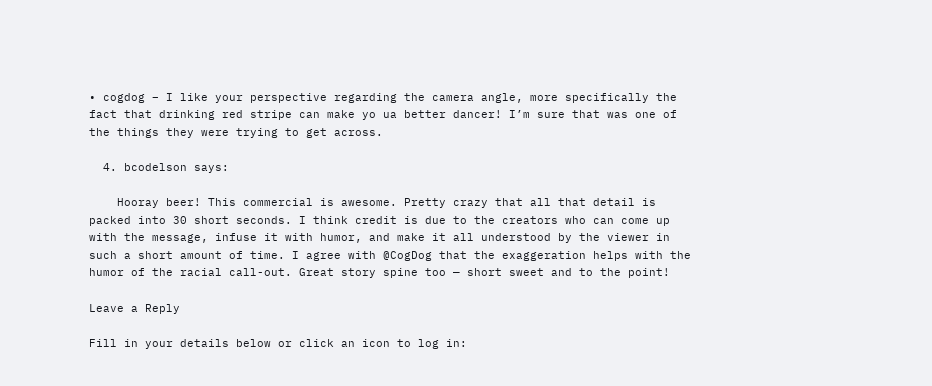• cogdog – I like your perspective regarding the camera angle, more specifically the fact that drinking red stripe can make yo ua better dancer! I’m sure that was one of the things they were trying to get across.

  4. bcodelson says:

    Hooray beer! This commercial is awesome. Pretty crazy that all that detail is packed into 30 short seconds. I think credit is due to the creators who can come up with the message, infuse it with humor, and make it all understood by the viewer in such a short amount of time. I agree with @CogDog that the exaggeration helps with the humor of the racial call-out. Great story spine too — short sweet and to the point!

Leave a Reply

Fill in your details below or click an icon to log in: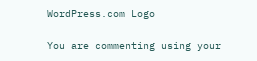WordPress.com Logo

You are commenting using your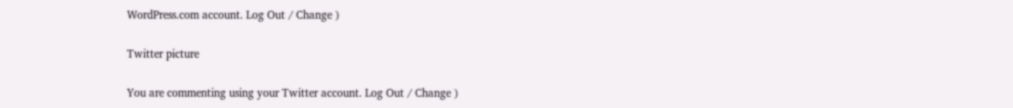WordPress.com account. Log Out / Change )

Twitter picture

You are commenting using your Twitter account. Log Out / Change )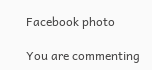Facebook photo

You are commenting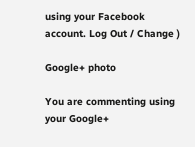using your Facebook account. Log Out / Change )

Google+ photo

You are commenting using your Google+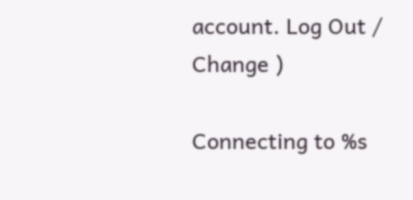account. Log Out / Change )

Connecting to %s